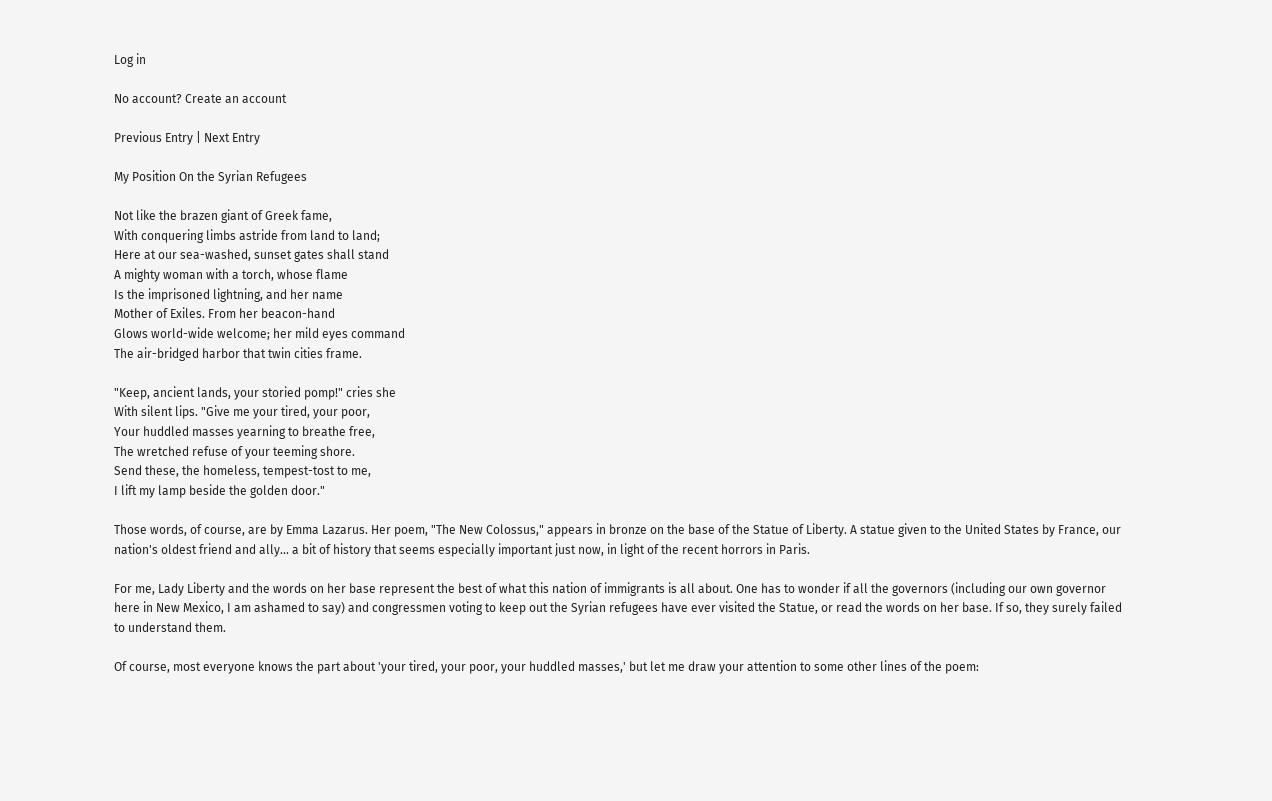Log in

No account? Create an account

Previous Entry | Next Entry

My Position On the Syrian Refugees

Not like the brazen giant of Greek fame,
With conquering limbs astride from land to land;
Here at our sea-washed, sunset gates shall stand
A mighty woman with a torch, whose flame
Is the imprisoned lightning, and her name
Mother of Exiles. From her beacon-hand
Glows world-wide welcome; her mild eyes command
The air-bridged harbor that twin cities frame.

"Keep, ancient lands, your storied pomp!" cries she
With silent lips. "Give me your tired, your poor,
Your huddled masses yearning to breathe free,
The wretched refuse of your teeming shore.
Send these, the homeless, tempest-tost to me,
I lift my lamp beside the golden door."

Those words, of course, are by Emma Lazarus. Her poem, "The New Colossus," appears in bronze on the base of the Statue of Liberty. A statue given to the United States by France, our nation's oldest friend and ally... a bit of history that seems especially important just now, in light of the recent horrors in Paris.

For me, Lady Liberty and the words on her base represent the best of what this nation of immigrants is all about. One has to wonder if all the governors (including our own governor here in New Mexico, I am ashamed to say) and congressmen voting to keep out the Syrian refugees have ever visited the Statue, or read the words on her base. If so, they surely failed to understand them.

Of course, most everyone knows the part about 'your tired, your poor, your huddled masses,' but let me draw your attention to some other lines of the poem: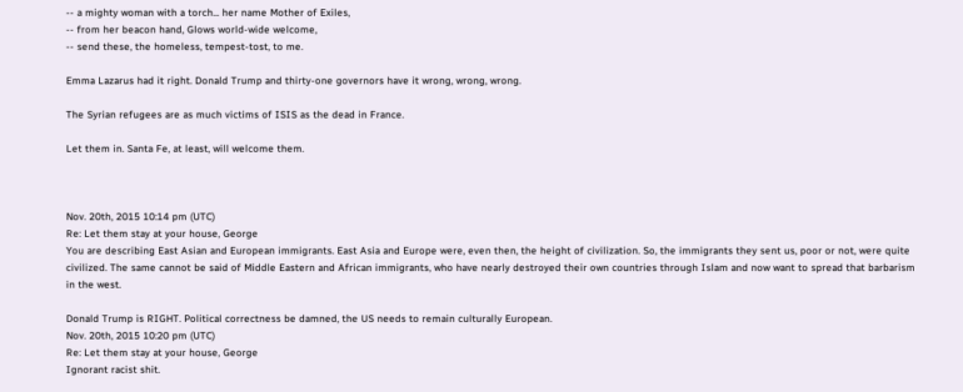-- a mighty woman with a torch... her name Mother of Exiles,
-- from her beacon hand, Glows world-wide welcome,
-- send these, the homeless, tempest-tost, to me.

Emma Lazarus had it right. Donald Trump and thirty-one governors have it wrong, wrong, wrong.

The Syrian refugees are as much victims of ISIS as the dead in France.

Let them in. Santa Fe, at least, will welcome them.



Nov. 20th, 2015 10:14 pm (UTC)
Re: Let them stay at your house, George
You are describing East Asian and European immigrants. East Asia and Europe were, even then, the height of civilization. So, the immigrants they sent us, poor or not, were quite civilized. The same cannot be said of Middle Eastern and African immigrants, who have nearly destroyed their own countries through Islam and now want to spread that barbarism in the west.

Donald Trump is RIGHT. Political correctness be damned, the US needs to remain culturally European.
Nov. 20th, 2015 10:20 pm (UTC)
Re: Let them stay at your house, George
Ignorant racist shit.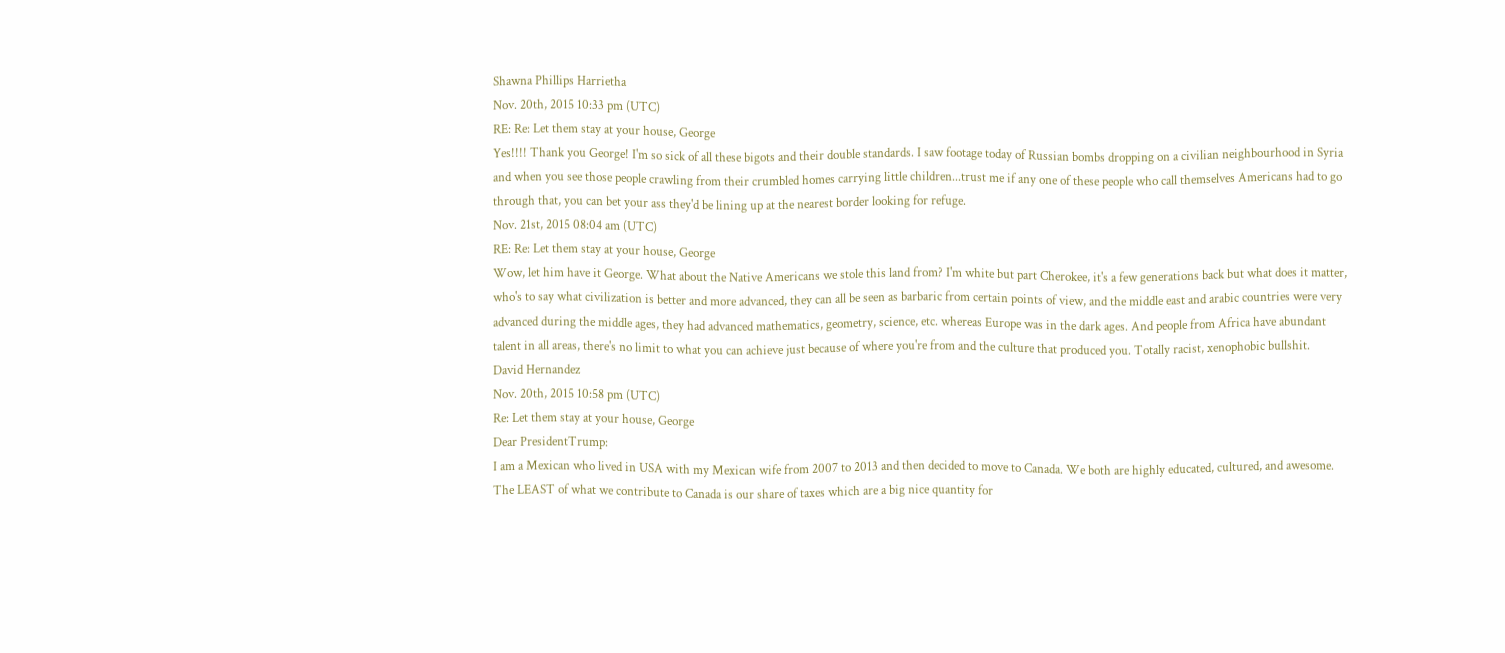Shawna Phillips Harrietha
Nov. 20th, 2015 10:33 pm (UTC)
RE: Re: Let them stay at your house, George
Yes!!!! Thank you George! I'm so sick of all these bigots and their double standards. I saw footage today of Russian bombs dropping on a civilian neighbourhood in Syria and when you see those people crawling from their crumbled homes carrying little children...trust me if any one of these people who call themselves Americans had to go through that, you can bet your ass they'd be lining up at the nearest border looking for refuge.
Nov. 21st, 2015 08:04 am (UTC)
RE: Re: Let them stay at your house, George
Wow, let him have it George. What about the Native Americans we stole this land from? I'm white but part Cherokee, it's a few generations back but what does it matter, who's to say what civilization is better and more advanced, they can all be seen as barbaric from certain points of view, and the middle east and arabic countries were very advanced during the middle ages, they had advanced mathematics, geometry, science, etc. whereas Europe was in the dark ages. And people from Africa have abundant talent in all areas, there's no limit to what you can achieve just because of where you're from and the culture that produced you. Totally racist, xenophobic bullshit.
David Hernandez
Nov. 20th, 2015 10:58 pm (UTC)
Re: Let them stay at your house, George
Dear PresidentTrump:
I am a Mexican who lived in USA with my Mexican wife from 2007 to 2013 and then decided to move to Canada. We both are highly educated, cultured, and awesome. The LEAST of what we contribute to Canada is our share of taxes which are a big nice quantity for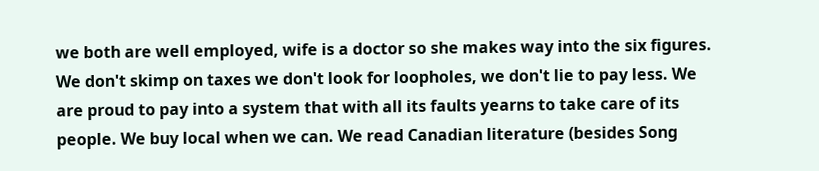we both are well employed, wife is a doctor so she makes way into the six figures. We don't skimp on taxes we don't look for loopholes, we don't lie to pay less. We are proud to pay into a system that with all its faults yearns to take care of its people. We buy local when we can. We read Canadian literature (besides Song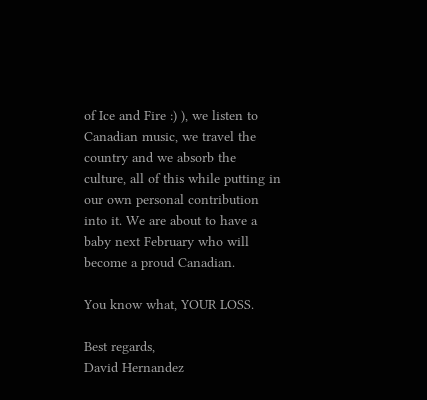of Ice and Fire :) ), we listen to Canadian music, we travel the country and we absorb the culture, all of this while putting in our own personal contribution into it. We are about to have a baby next February who will become a proud Canadian.

You know what, YOUR LOSS.

Best regards,
David Hernandez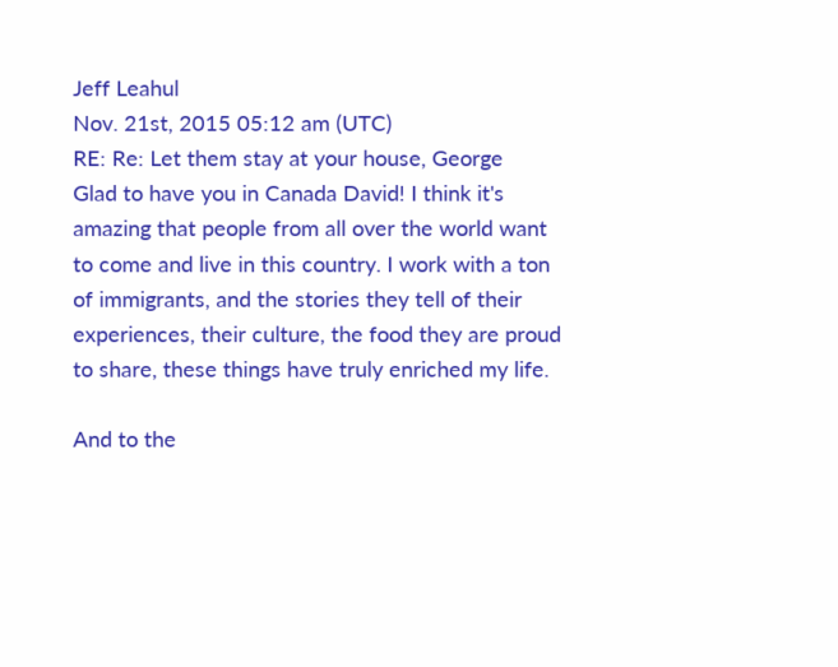Jeff Leahul
Nov. 21st, 2015 05:12 am (UTC)
RE: Re: Let them stay at your house, George
Glad to have you in Canada David! I think it's amazing that people from all over the world want to come and live in this country. I work with a ton of immigrants, and the stories they tell of their experiences, their culture, the food they are proud to share, these things have truly enriched my life.

And to the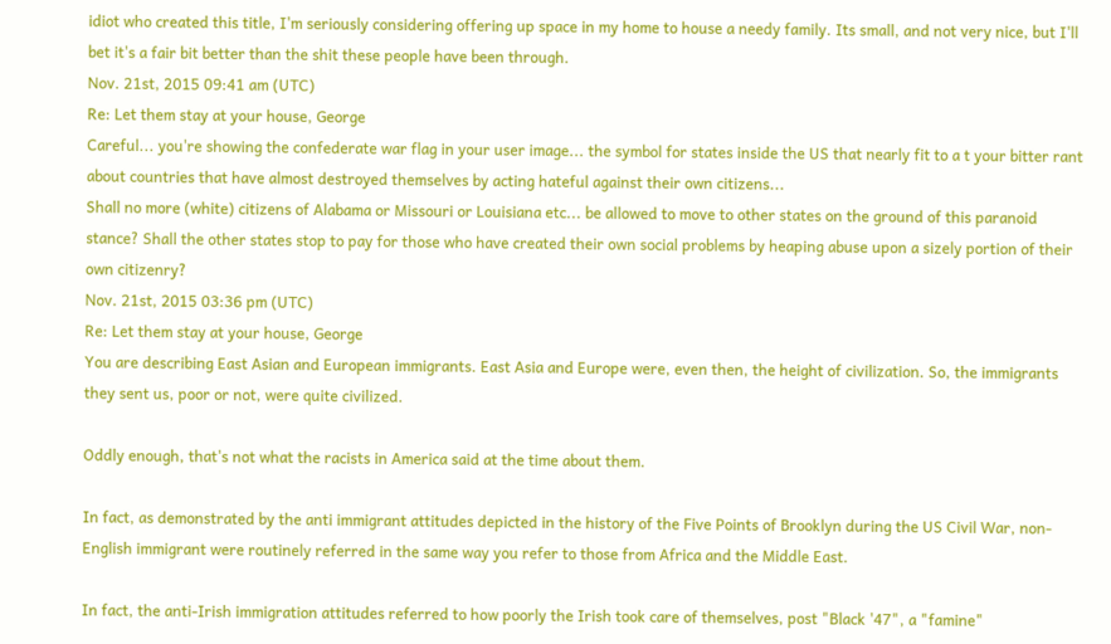idiot who created this title, I'm seriously considering offering up space in my home to house a needy family. Its small, and not very nice, but I'll bet it's a fair bit better than the shit these people have been through.
Nov. 21st, 2015 09:41 am (UTC)
Re: Let them stay at your house, George
Careful... you're showing the confederate war flag in your user image... the symbol for states inside the US that nearly fit to a t your bitter rant about countries that have almost destroyed themselves by acting hateful against their own citizens...
Shall no more (white) citizens of Alabama or Missouri or Louisiana etc... be allowed to move to other states on the ground of this paranoid stance? Shall the other states stop to pay for those who have created their own social problems by heaping abuse upon a sizely portion of their own citizenry?
Nov. 21st, 2015 03:36 pm (UTC)
Re: Let them stay at your house, George
You are describing East Asian and European immigrants. East Asia and Europe were, even then, the height of civilization. So, the immigrants they sent us, poor or not, were quite civilized.

Oddly enough, that's not what the racists in America said at the time about them.

In fact, as demonstrated by the anti immigrant attitudes depicted in the history of the Five Points of Brooklyn during the US Civil War, non-English immigrant were routinely referred in the same way you refer to those from Africa and the Middle East.

In fact, the anti-Irish immigration attitudes referred to how poorly the Irish took care of themselves, post "Black '47", a "famine"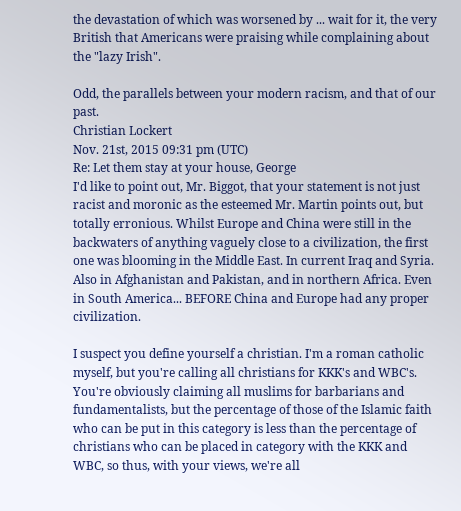the devastation of which was worsened by ... wait for it, the very British that Americans were praising while complaining about the "lazy Irish".

Odd, the parallels between your modern racism, and that of our past.
Christian Lockert
Nov. 21st, 2015 09:31 pm (UTC)
Re: Let them stay at your house, George
I'd like to point out, Mr. Biggot, that your statement is not just racist and moronic as the esteemed Mr. Martin points out, but totally erronious. Whilst Europe and China were still in the backwaters of anything vaguely close to a civilization, the first one was blooming in the Middle East. In current Iraq and Syria. Also in Afghanistan and Pakistan, and in northern Africa. Even in South America... BEFORE China and Europe had any proper civilization.

I suspect you define yourself a christian. I'm a roman catholic myself, but you're calling all christians for KKK's and WBC's. You're obviously claiming all muslims for barbarians and fundamentalists, but the percentage of those of the Islamic faith who can be put in this category is less than the percentage of christians who can be placed in category with the KKK and WBC, so thus, with your views, we're all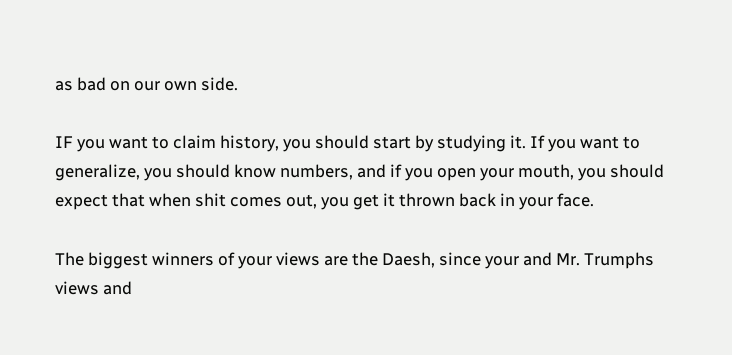as bad on our own side.

IF you want to claim history, you should start by studying it. If you want to generalize, you should know numbers, and if you open your mouth, you should expect that when shit comes out, you get it thrown back in your face.

The biggest winners of your views are the Daesh, since your and Mr. Trumphs views and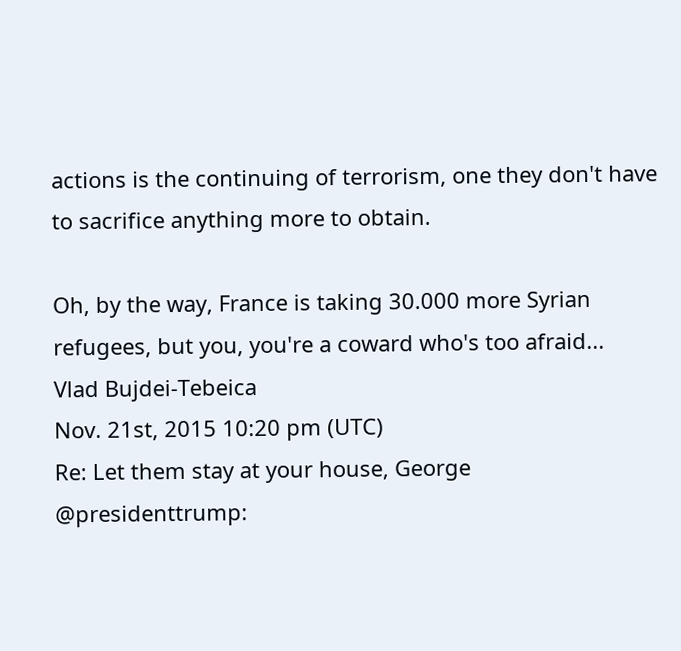actions is the continuing of terrorism, one they don't have to sacrifice anything more to obtain.

Oh, by the way, France is taking 30.000 more Syrian refugees, but you, you're a coward who's too afraid...
Vlad Bujdei-Tebeica
Nov. 21st, 2015 10:20 pm (UTC)
Re: Let them stay at your house, George
@presidenttrump: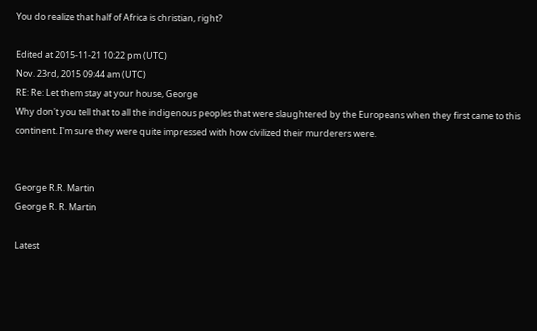You do realize that half of Africa is christian, right?

Edited at 2015-11-21 10:22 pm (UTC)
Nov. 23rd, 2015 09:44 am (UTC)
RE: Re: Let them stay at your house, George
Why don't you tell that to all the indigenous peoples that were slaughtered by the Europeans when they first came to this continent. I'm sure they were quite impressed with how civilized their murderers were.


George R.R. Martin
George R. R. Martin

Latest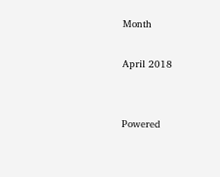Month

April 2018


Powered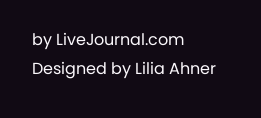by LiveJournal.com
Designed by Lilia Ahner